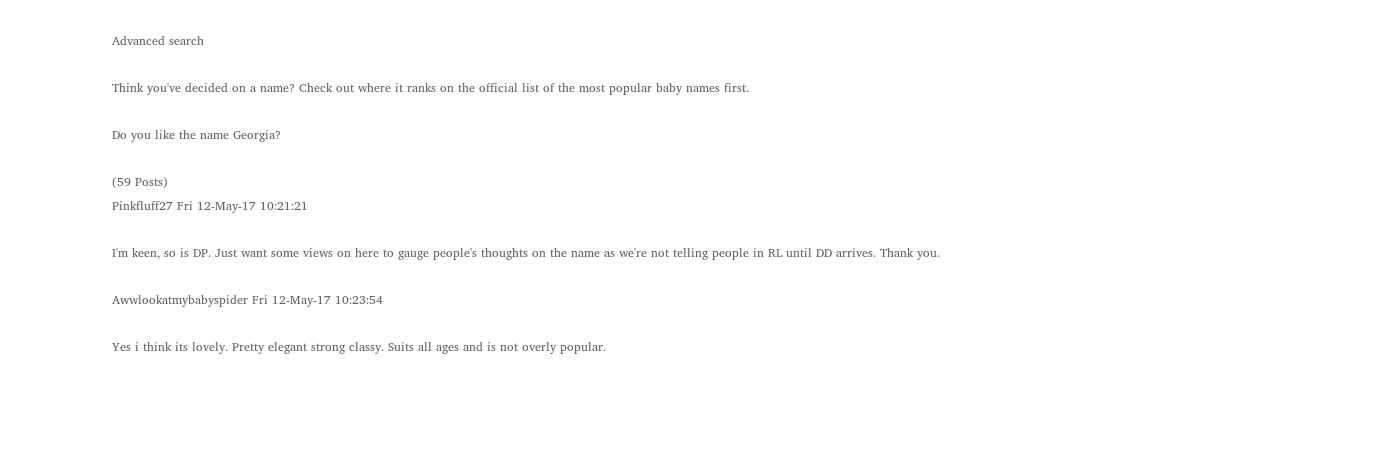Advanced search

Think you've decided on a name? Check out where it ranks on the official list of the most popular baby names first.

Do you like the name Georgia?

(59 Posts)
Pinkfluff27 Fri 12-May-17 10:21:21

I'm keen, so is DP. Just want some views on here to gauge people's thoughts on the name as we're not telling people in RL until DD arrives. Thank you.

Awwlookatmybabyspider Fri 12-May-17 10:23:54

Yes i think its lovely. Pretty elegant strong classy. Suits all ages and is not overly popular.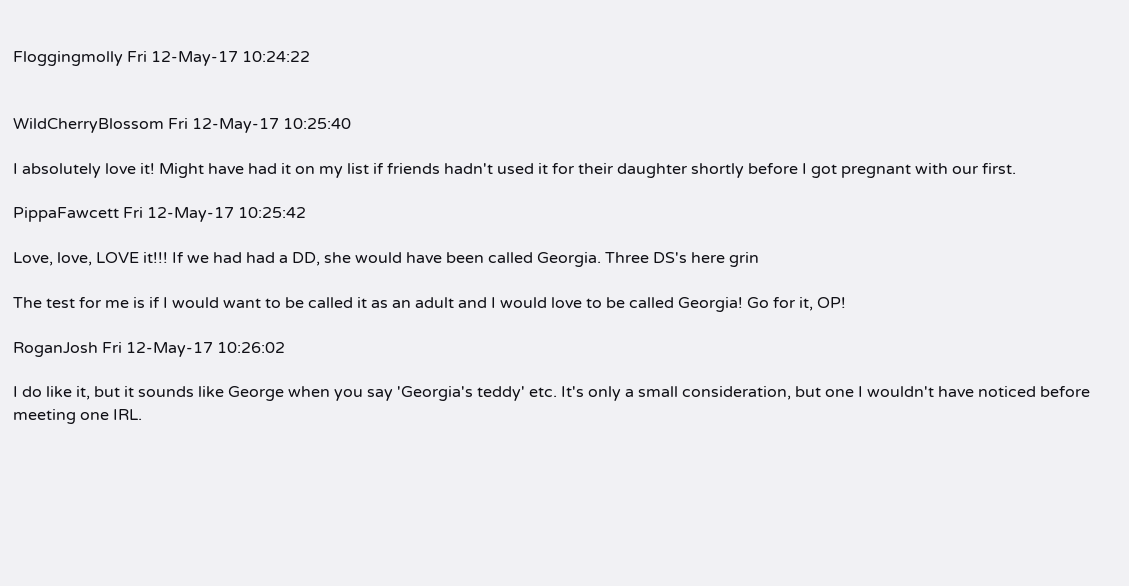Floggingmolly Fri 12-May-17 10:24:22


WildCherryBlossom Fri 12-May-17 10:25:40

I absolutely love it! Might have had it on my list if friends hadn't used it for their daughter shortly before I got pregnant with our first.

PippaFawcett Fri 12-May-17 10:25:42

Love, love, LOVE it!!! If we had had a DD, she would have been called Georgia. Three DS's here grin

The test for me is if I would want to be called it as an adult and I would love to be called Georgia! Go for it, OP!

RoganJosh Fri 12-May-17 10:26:02

I do like it, but it sounds like George when you say 'Georgia's teddy' etc. It's only a small consideration, but one I wouldn't have noticed before meeting one IRL.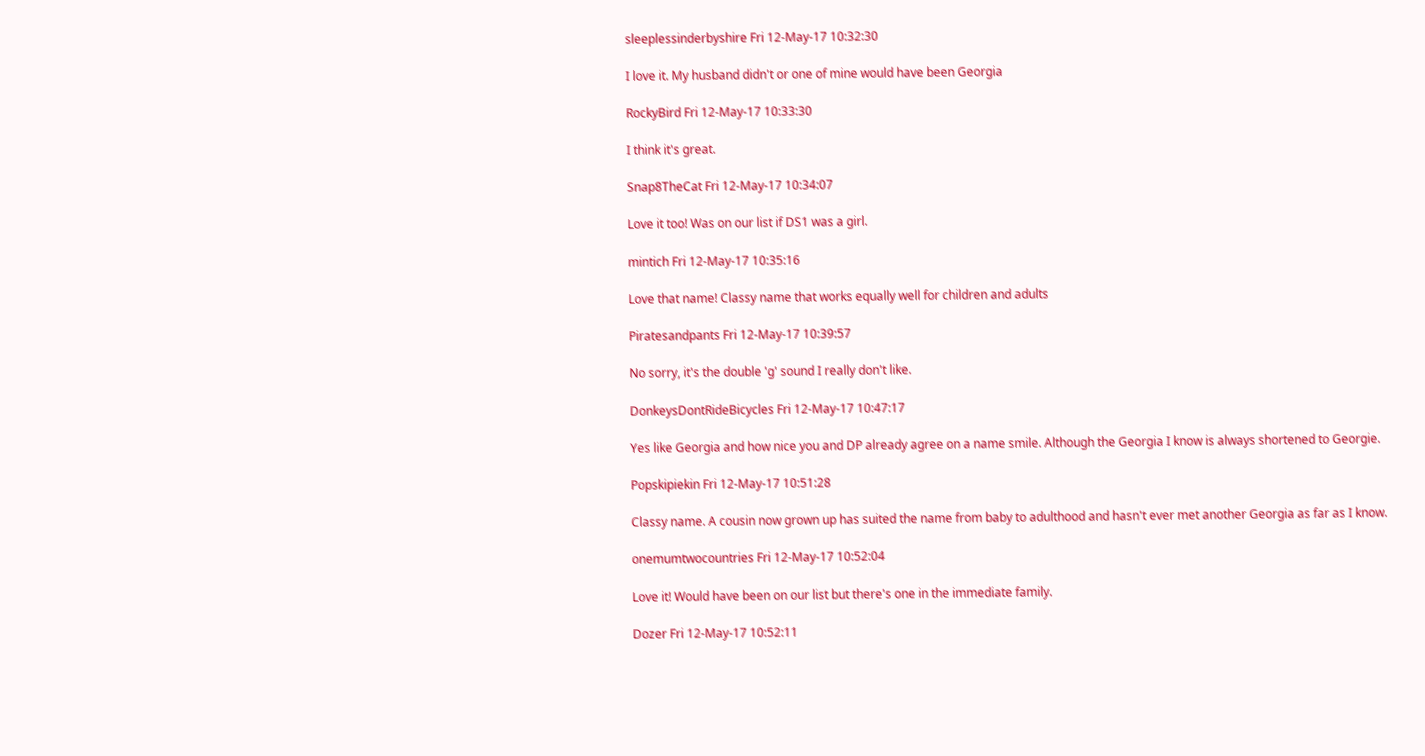sleeplessinderbyshire Fri 12-May-17 10:32:30

I love it. My husband didn't or one of mine would have been Georgia

RockyBird Fri 12-May-17 10:33:30

I think it's great.

Snap8TheCat Fri 12-May-17 10:34:07

Love it too! Was on our list if DS1 was a girl.

mintich Fri 12-May-17 10:35:16

Love that name! Classy name that works equally well for children and adults

Piratesandpants Fri 12-May-17 10:39:57

No sorry, it's the double 'g' sound I really don't like.

DonkeysDontRideBicycles Fri 12-May-17 10:47:17

Yes like Georgia and how nice you and DP already agree on a name smile. Although the Georgia I know is always shortened to Georgie.

Popskipiekin Fri 12-May-17 10:51:28

Classy name. A cousin now grown up has suited the name from baby to adulthood and hasn't ever met another Georgia as far as I know.

onemumtwocountries Fri 12-May-17 10:52:04

Love it! Would have been on our list but there's one in the immediate family.

Dozer Fri 12-May-17 10:52:11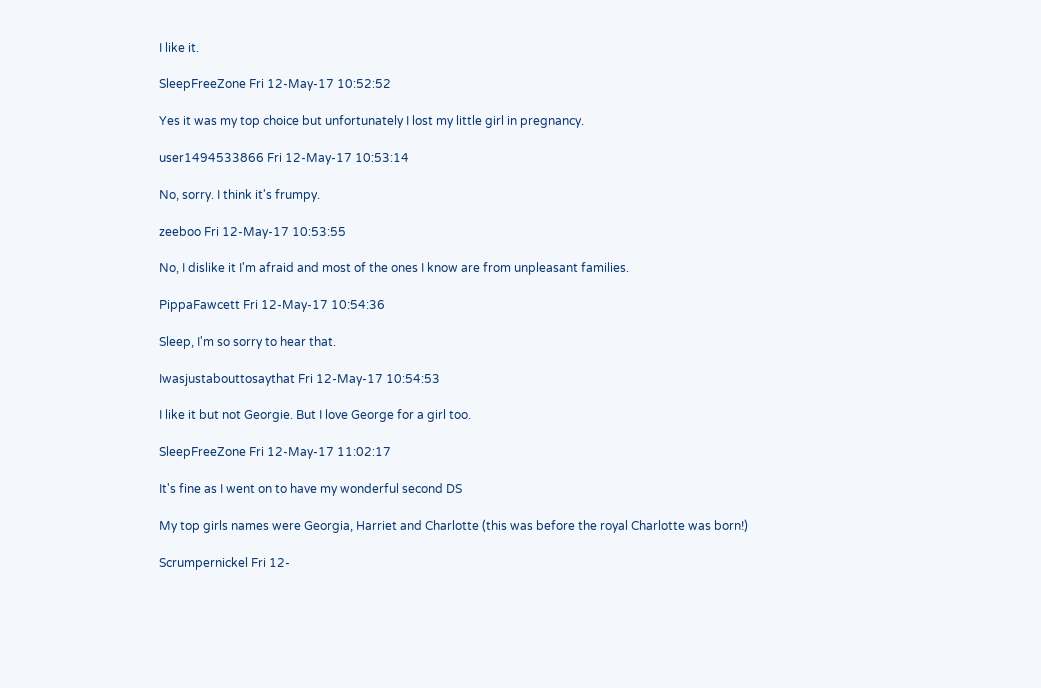I like it.

SleepFreeZone Fri 12-May-17 10:52:52

Yes it was my top choice but unfortunately I lost my little girl in pregnancy.

user1494533866 Fri 12-May-17 10:53:14

No, sorry. I think it's frumpy.

zeeboo Fri 12-May-17 10:53:55

No, I dislike it I'm afraid and most of the ones I know are from unpleasant families.

PippaFawcett Fri 12-May-17 10:54:36

Sleep, I'm so sorry to hear that.

Iwasjustabouttosaythat Fri 12-May-17 10:54:53

I like it but not Georgie. But I love George for a girl too.

SleepFreeZone Fri 12-May-17 11:02:17

It's fine as I went on to have my wonderful second DS

My top girls names were Georgia, Harriet and Charlotte (this was before the royal Charlotte was born!)

Scrumpernickel Fri 12-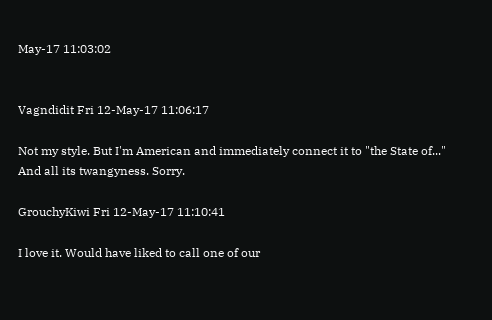May-17 11:03:02


Vagndidit Fri 12-May-17 11:06:17

Not my style. But I'm American and immediately connect it to "the State of..." And all its twangyness. Sorry.

GrouchyKiwi Fri 12-May-17 11:10:41

I love it. Would have liked to call one of our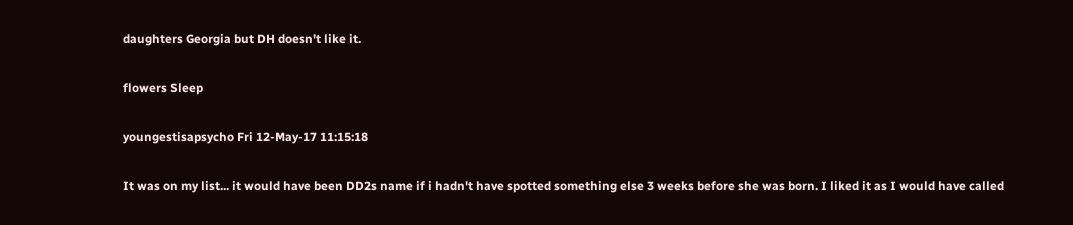daughters Georgia but DH doesn't like it.

flowers Sleep

youngestisapsycho Fri 12-May-17 11:15:18

It was on my list... it would have been DD2s name if i hadn't have spotted something else 3 weeks before she was born. I liked it as I would have called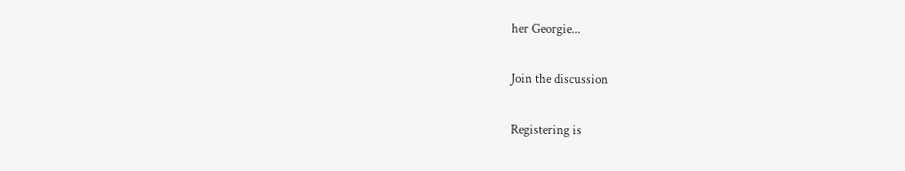her Georgie...

Join the discussion

Registering is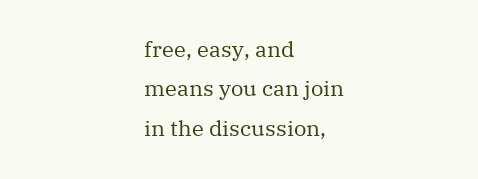free, easy, and means you can join in the discussion,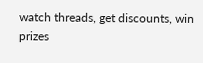watch threads, get discounts, win prizes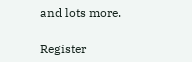and lots more.

Register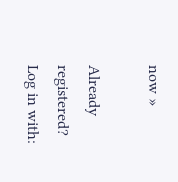now »

Already registered? Log in with: